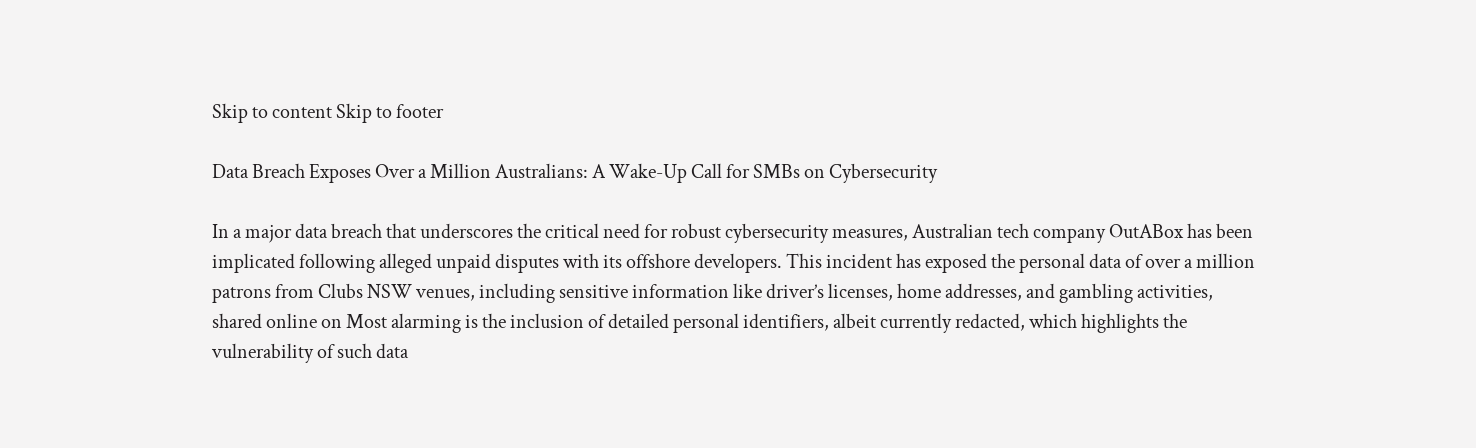Skip to content Skip to footer

Data Breach Exposes Over a Million Australians: A Wake-Up Call for SMBs on Cybersecurity

In a major data breach that underscores the critical need for robust cybersecurity measures, Australian tech company OutABox has been implicated following alleged unpaid disputes with its offshore developers. This incident has exposed the personal data of over a million patrons from Clubs NSW venues, including sensitive information like driver’s licenses, home addresses, and gambling activities, shared online on Most alarming is the inclusion of detailed personal identifiers, albeit currently redacted, which highlights the vulnerability of such data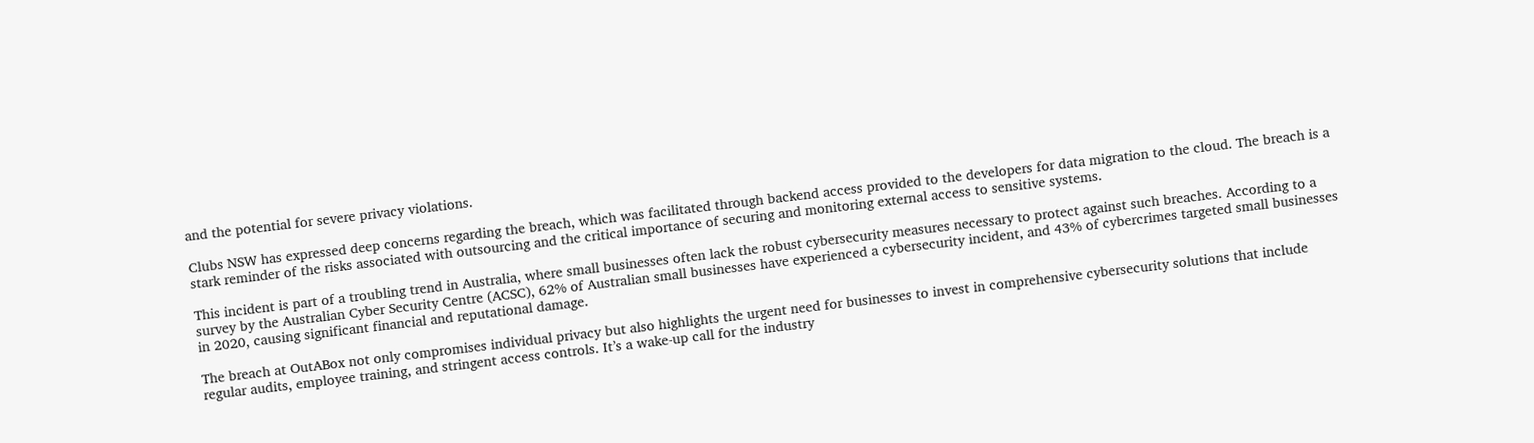and the potential for severe privacy violations.

Clubs NSW has expressed deep concerns regarding the breach, which was facilitated through backend access provided to the developers for data migration to the cloud. The breach is a stark reminder of the risks associated with outsourcing and the critical importance of securing and monitoring external access to sensitive systems.

This incident is part of a troubling trend in Australia, where small businesses often lack the robust cybersecurity measures necessary to protect against such breaches. According to a survey by the Australian Cyber Security Centre (ACSC), 62% of Australian small businesses have experienced a cybersecurity incident, and 43% of cybercrimes targeted small businesses in 2020, causing significant financial and reputational damage.

The breach at OutABox not only compromises individual privacy but also highlights the urgent need for businesses to invest in comprehensive cybersecurity solutions that include regular audits, employee training, and stringent access controls. It’s a wake-up call for the industry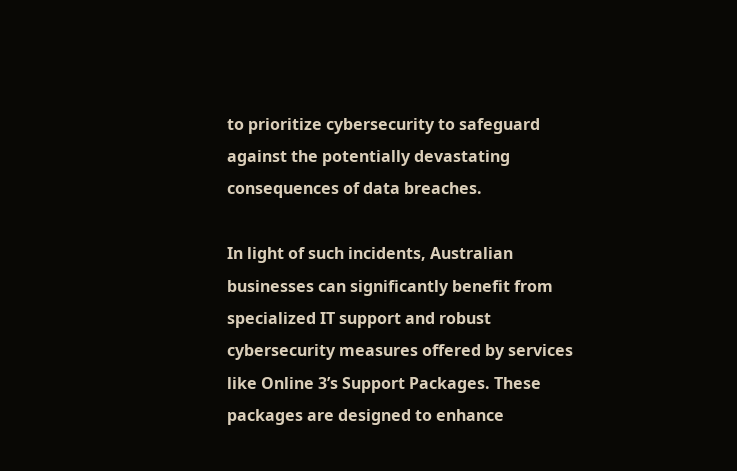to prioritize cybersecurity to safeguard against the potentially devastating consequences of data breaches.

In light of such incidents, Australian businesses can significantly benefit from specialized IT support and robust cybersecurity measures offered by services like Online 3’s Support Packages. These packages are designed to enhance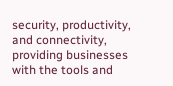security, productivity, and connectivity, providing businesses with the tools and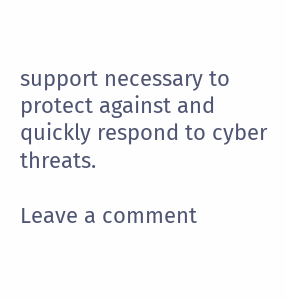support necessary to protect against and quickly respond to cyber threats.

Leave a comment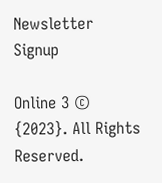Newsletter Signup

Online 3 © {2023}. All Rights Reserved.